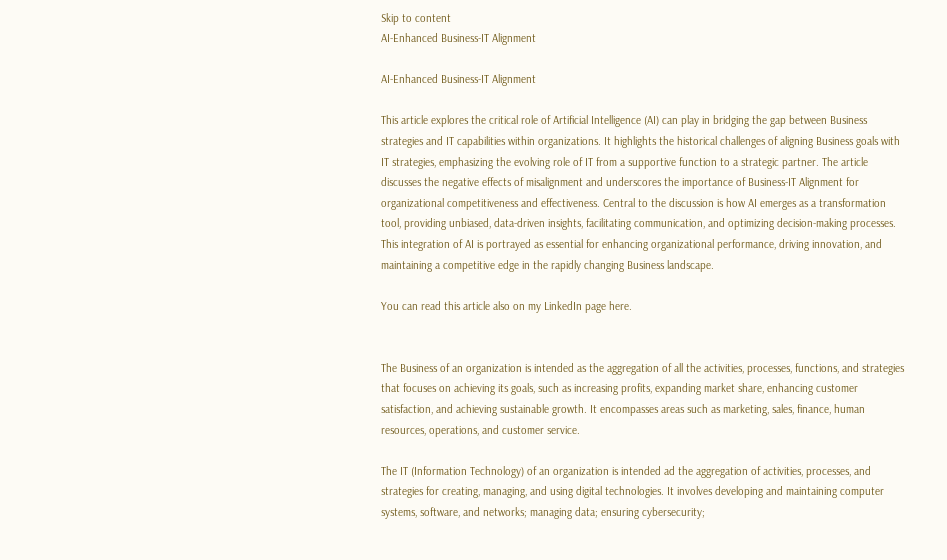Skip to content
AI-Enhanced Business-IT Alignment

AI-Enhanced Business-IT Alignment

This article explores the critical role of Artificial Intelligence (AI) can play in bridging the gap between Business strategies and IT capabilities within organizations. It highlights the historical challenges of aligning Business goals with IT strategies, emphasizing the evolving role of IT from a supportive function to a strategic partner. The article discusses the negative effects of misalignment and underscores the importance of Business-IT Alignment for organizational competitiveness and effectiveness. Central to the discussion is how AI emerges as a transformation tool, providing unbiased, data-driven insights, facilitating communication, and optimizing decision-making processes. This integration of AI is portrayed as essential for enhancing organizational performance, driving innovation, and maintaining a competitive edge in the rapidly changing Business landscape.

You can read this article also on my LinkedIn page here.


The Business of an organization is intended as the aggregation of all the activities, processes, functions, and strategies that focuses on achieving its goals, such as increasing profits, expanding market share, enhancing customer satisfaction, and achieving sustainable growth. It encompasses areas such as marketing, sales, finance, human resources, operations, and customer service.

The IT (Information Technology) of an organization is intended ad the aggregation of activities, processes, and strategies for creating, managing, and using digital technologies. It involves developing and maintaining computer systems, software, and networks; managing data; ensuring cybersecurity;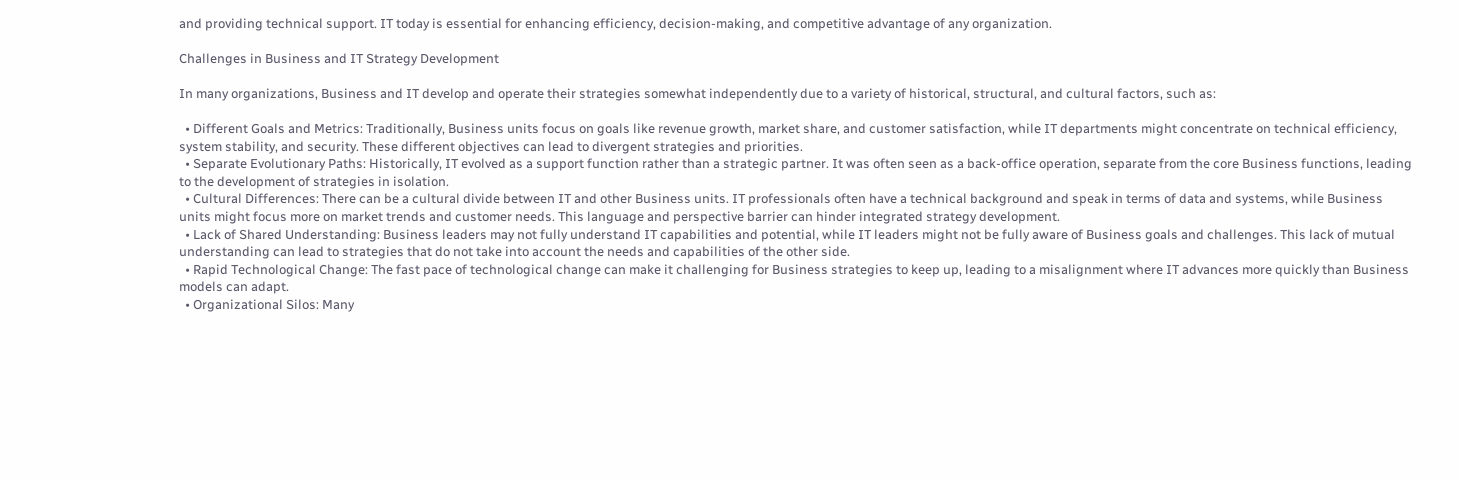and providing technical support. IT today is essential for enhancing efficiency, decision-making, and competitive advantage of any organization.

Challenges in Business and IT Strategy Development

In many organizations, Business and IT develop and operate their strategies somewhat independently due to a variety of historical, structural, and cultural factors, such as:

  • Different Goals and Metrics: Traditionally, Business units focus on goals like revenue growth, market share, and customer satisfaction, while IT departments might concentrate on technical efficiency, system stability, and security. These different objectives can lead to divergent strategies and priorities.
  • Separate Evolutionary Paths: Historically, IT evolved as a support function rather than a strategic partner. It was often seen as a back-office operation, separate from the core Business functions, leading to the development of strategies in isolation.
  • Cultural Differences: There can be a cultural divide between IT and other Business units. IT professionals often have a technical background and speak in terms of data and systems, while Business units might focus more on market trends and customer needs. This language and perspective barrier can hinder integrated strategy development.
  • Lack of Shared Understanding: Business leaders may not fully understand IT capabilities and potential, while IT leaders might not be fully aware of Business goals and challenges. This lack of mutual understanding can lead to strategies that do not take into account the needs and capabilities of the other side.
  • Rapid Technological Change: The fast pace of technological change can make it challenging for Business strategies to keep up, leading to a misalignment where IT advances more quickly than Business models can adapt.
  • Organizational Silos: Many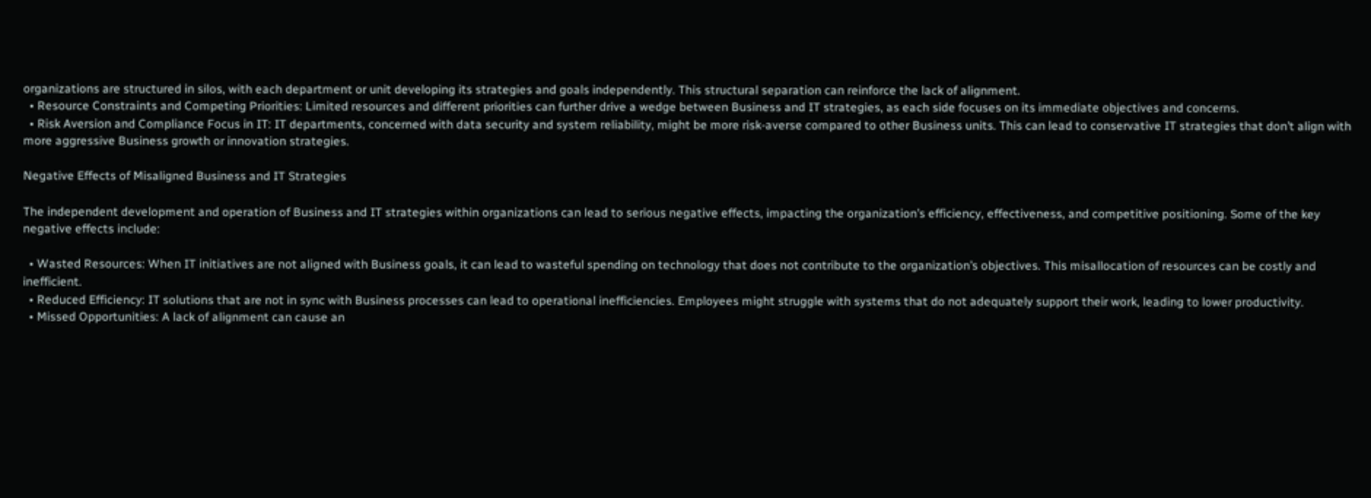organizations are structured in silos, with each department or unit developing its strategies and goals independently. This structural separation can reinforce the lack of alignment.
  • Resource Constraints and Competing Priorities: Limited resources and different priorities can further drive a wedge between Business and IT strategies, as each side focuses on its immediate objectives and concerns.
  • Risk Aversion and Compliance Focus in IT: IT departments, concerned with data security and system reliability, might be more risk-averse compared to other Business units. This can lead to conservative IT strategies that don’t align with more aggressive Business growth or innovation strategies.

Negative Effects of Misaligned Business and IT Strategies

The independent development and operation of Business and IT strategies within organizations can lead to serious negative effects, impacting the organization’s efficiency, effectiveness, and competitive positioning. Some of the key negative effects include:

  • Wasted Resources: When IT initiatives are not aligned with Business goals, it can lead to wasteful spending on technology that does not contribute to the organization’s objectives. This misallocation of resources can be costly and inefficient.
  • Reduced Efficiency: IT solutions that are not in sync with Business processes can lead to operational inefficiencies. Employees might struggle with systems that do not adequately support their work, leading to lower productivity.
  • Missed Opportunities: A lack of alignment can cause an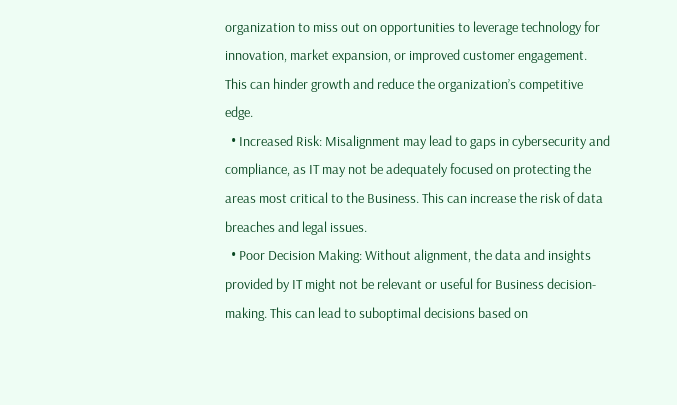organization to miss out on opportunities to leverage technology for innovation, market expansion, or improved customer engagement. This can hinder growth and reduce the organization’s competitive edge.
  • Increased Risk: Misalignment may lead to gaps in cybersecurity and compliance, as IT may not be adequately focused on protecting the areas most critical to the Business. This can increase the risk of data breaches and legal issues.
  • Poor Decision Making: Without alignment, the data and insights provided by IT might not be relevant or useful for Business decision-making. This can lead to suboptimal decisions based on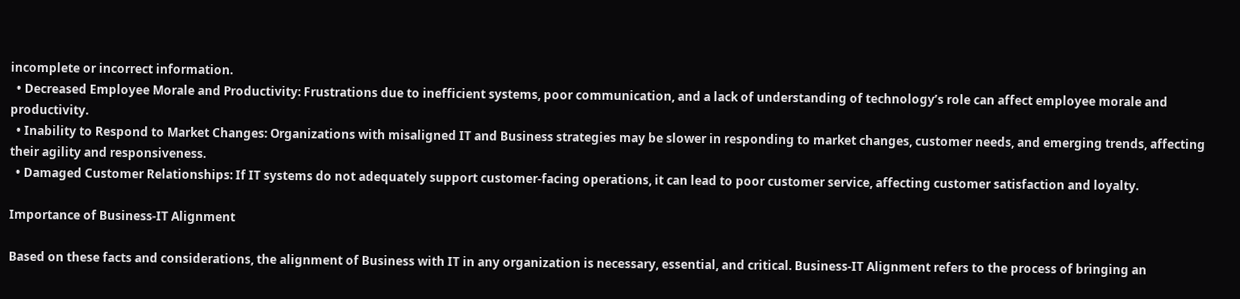incomplete or incorrect information.
  • Decreased Employee Morale and Productivity: Frustrations due to inefficient systems, poor communication, and a lack of understanding of technology’s role can affect employee morale and productivity.
  • Inability to Respond to Market Changes: Organizations with misaligned IT and Business strategies may be slower in responding to market changes, customer needs, and emerging trends, affecting their agility and responsiveness.
  • Damaged Customer Relationships: If IT systems do not adequately support customer-facing operations, it can lead to poor customer service, affecting customer satisfaction and loyalty.

Importance of Business-IT Alignment

Based on these facts and considerations, the alignment of Business with IT in any organization is necessary, essential, and critical. Business-IT Alignment refers to the process of bringing an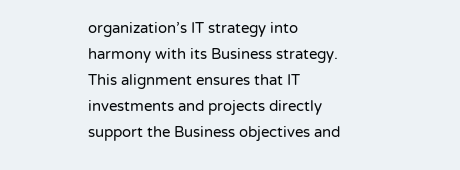organization’s IT strategy into harmony with its Business strategy. This alignment ensures that IT investments and projects directly support the Business objectives and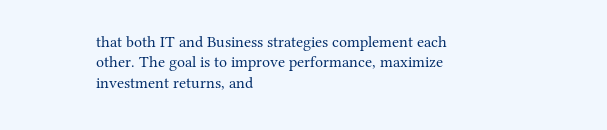that both IT and Business strategies complement each other. The goal is to improve performance, maximize investment returns, and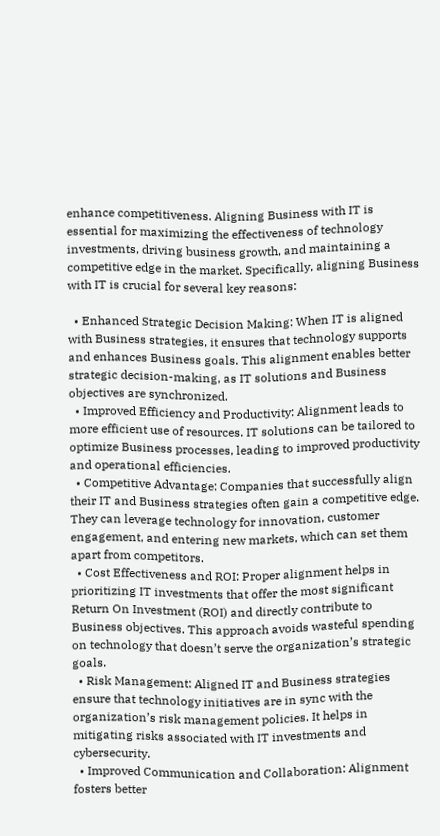enhance competitiveness. Aligning Business with IT is essential for maximizing the effectiveness of technology investments, driving business growth, and maintaining a competitive edge in the market. Specifically, aligning Business with IT is crucial for several key reasons:

  • Enhanced Strategic Decision Making: When IT is aligned with Business strategies, it ensures that technology supports and enhances Business goals. This alignment enables better strategic decision-making, as IT solutions and Business objectives are synchronized.
  • Improved Efficiency and Productivity: Alignment leads to more efficient use of resources. IT solutions can be tailored to optimize Business processes, leading to improved productivity and operational efficiencies.
  • Competitive Advantage: Companies that successfully align their IT and Business strategies often gain a competitive edge. They can leverage technology for innovation, customer engagement, and entering new markets, which can set them apart from competitors.
  • Cost Effectiveness and ROI: Proper alignment helps in prioritizing IT investments that offer the most significant Return On Investment (ROI) and directly contribute to Business objectives. This approach avoids wasteful spending on technology that doesn’t serve the organization’s strategic goals.
  • Risk Management: Aligned IT and Business strategies ensure that technology initiatives are in sync with the organization’s risk management policies. It helps in mitigating risks associated with IT investments and cybersecurity.
  • Improved Communication and Collaboration: Alignment fosters better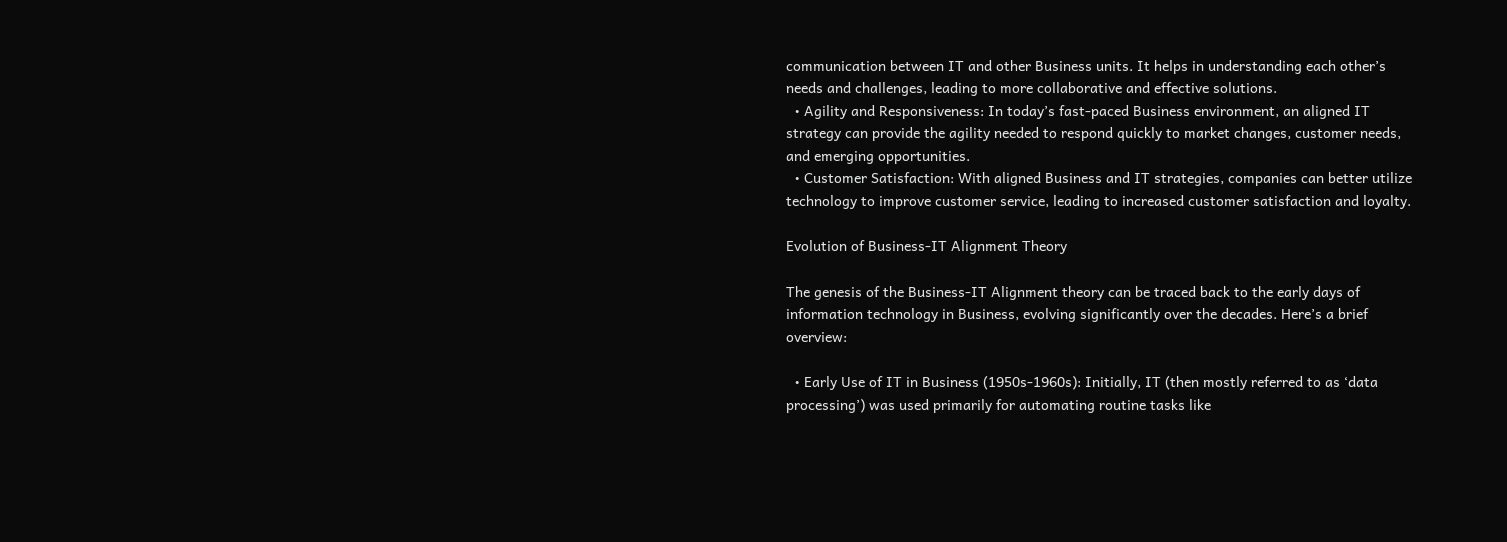communication between IT and other Business units. It helps in understanding each other’s needs and challenges, leading to more collaborative and effective solutions.
  • Agility and Responsiveness: In today’s fast-paced Business environment, an aligned IT strategy can provide the agility needed to respond quickly to market changes, customer needs, and emerging opportunities.
  • Customer Satisfaction: With aligned Business and IT strategies, companies can better utilize technology to improve customer service, leading to increased customer satisfaction and loyalty.

Evolution of Business-IT Alignment Theory

The genesis of the Business-IT Alignment theory can be traced back to the early days of information technology in Business, evolving significantly over the decades. Here’s a brief overview:

  • Early Use of IT in Business (1950s-1960s): Initially, IT (then mostly referred to as ‘data processing’) was used primarily for automating routine tasks like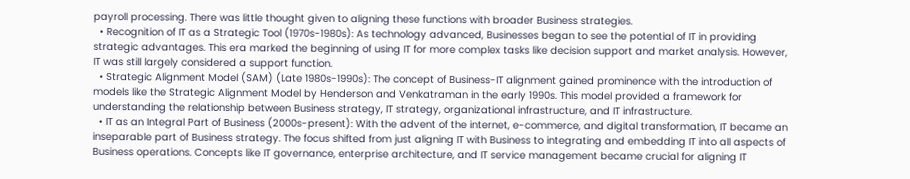payroll processing. There was little thought given to aligning these functions with broader Business strategies.
  • Recognition of IT as a Strategic Tool (1970s-1980s): As technology advanced, Businesses began to see the potential of IT in providing strategic advantages. This era marked the beginning of using IT for more complex tasks like decision support and market analysis. However, IT was still largely considered a support function.
  • Strategic Alignment Model (SAM) (Late 1980s-1990s): The concept of Business-IT alignment gained prominence with the introduction of models like the Strategic Alignment Model by Henderson and Venkatraman in the early 1990s. This model provided a framework for understanding the relationship between Business strategy, IT strategy, organizational infrastructure, and IT infrastructure.
  • IT as an Integral Part of Business (2000s-present): With the advent of the internet, e-commerce, and digital transformation, IT became an inseparable part of Business strategy. The focus shifted from just aligning IT with Business to integrating and embedding IT into all aspects of Business operations. Concepts like IT governance, enterprise architecture, and IT service management became crucial for aligning IT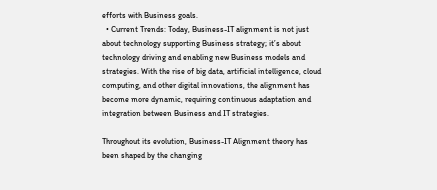efforts with Business goals.
  • Current Trends: Today, Business-IT alignment is not just about technology supporting Business strategy; it’s about technology driving and enabling new Business models and strategies. With the rise of big data, artificial intelligence, cloud computing, and other digital innovations, the alignment has become more dynamic, requiring continuous adaptation and integration between Business and IT strategies.

Throughout its evolution, Business-IT Alignment theory has been shaped by the changing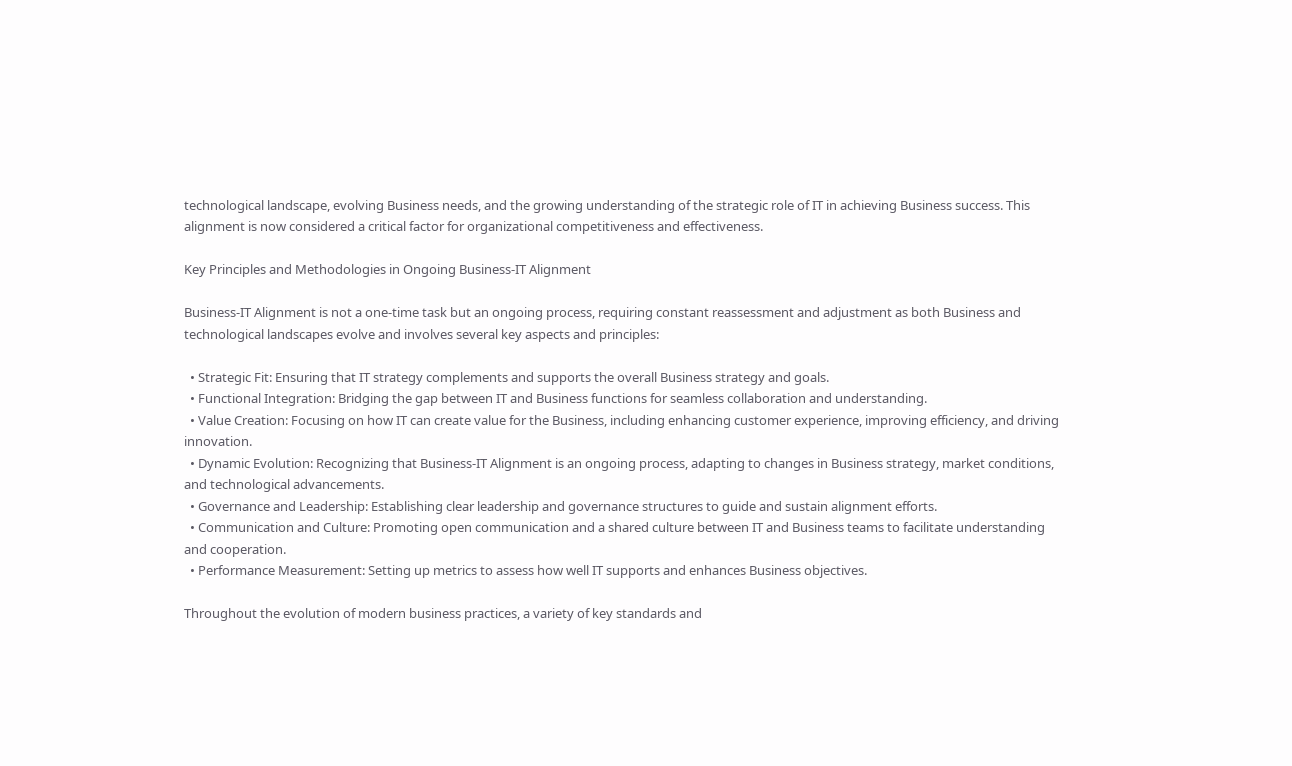technological landscape, evolving Business needs, and the growing understanding of the strategic role of IT in achieving Business success. This alignment is now considered a critical factor for organizational competitiveness and effectiveness.

Key Principles and Methodologies in Ongoing Business-IT Alignment

Business-IT Alignment is not a one-time task but an ongoing process, requiring constant reassessment and adjustment as both Business and technological landscapes evolve and involves several key aspects and principles:

  • Strategic Fit: Ensuring that IT strategy complements and supports the overall Business strategy and goals.
  • Functional Integration: Bridging the gap between IT and Business functions for seamless collaboration and understanding.
  • Value Creation: Focusing on how IT can create value for the Business, including enhancing customer experience, improving efficiency, and driving innovation.
  • Dynamic Evolution: Recognizing that Business-IT Alignment is an ongoing process, adapting to changes in Business strategy, market conditions, and technological advancements.
  • Governance and Leadership: Establishing clear leadership and governance structures to guide and sustain alignment efforts.
  • Communication and Culture: Promoting open communication and a shared culture between IT and Business teams to facilitate understanding and cooperation.
  • Performance Measurement: Setting up metrics to assess how well IT supports and enhances Business objectives.

Throughout the evolution of modern business practices, a variety of key standards and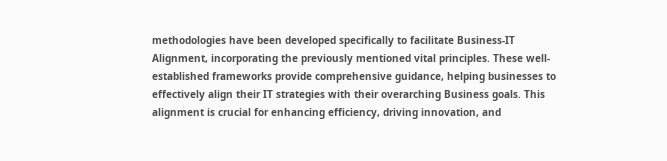methodologies have been developed specifically to facilitate Business-IT Alignment, incorporating the previously mentioned vital principles. These well-established frameworks provide comprehensive guidance, helping businesses to effectively align their IT strategies with their overarching Business goals. This alignment is crucial for enhancing efficiency, driving innovation, and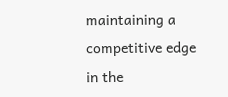maintaining a competitive edge in the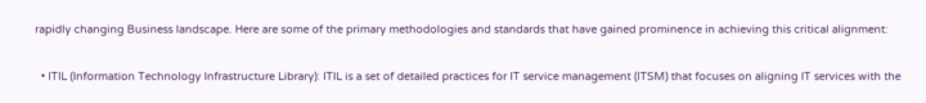rapidly changing Business landscape. Here are some of the primary methodologies and standards that have gained prominence in achieving this critical alignment:

  • ITIL (Information Technology Infrastructure Library): ITIL is a set of detailed practices for IT service management (ITSM) that focuses on aligning IT services with the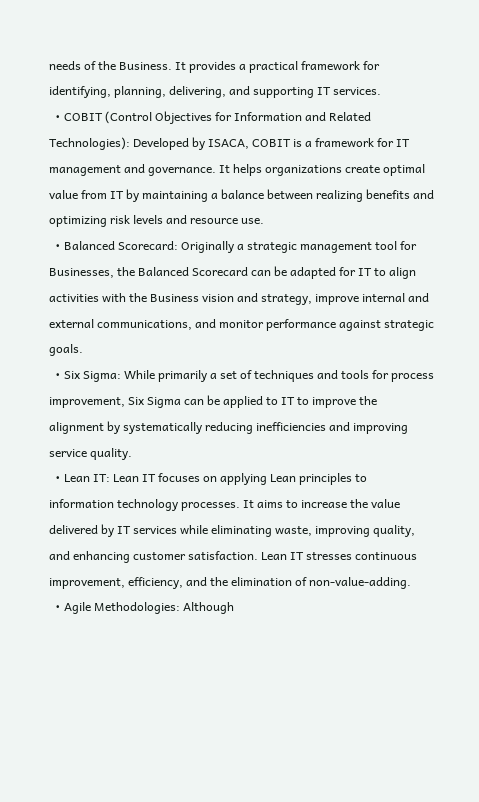needs of the Business. It provides a practical framework for identifying, planning, delivering, and supporting IT services.
  • COBIT (Control Objectives for Information and Related Technologies): Developed by ISACA, COBIT is a framework for IT management and governance. It helps organizations create optimal value from IT by maintaining a balance between realizing benefits and optimizing risk levels and resource use.
  • Balanced Scorecard: Originally a strategic management tool for Businesses, the Balanced Scorecard can be adapted for IT to align activities with the Business vision and strategy, improve internal and external communications, and monitor performance against strategic goals.
  • Six Sigma: While primarily a set of techniques and tools for process improvement, Six Sigma can be applied to IT to improve the alignment by systematically reducing inefficiencies and improving service quality.
  • Lean IT: Lean IT focuses on applying Lean principles to information technology processes. It aims to increase the value delivered by IT services while eliminating waste, improving quality, and enhancing customer satisfaction. Lean IT stresses continuous improvement, efficiency, and the elimination of non-value-adding.
  • Agile Methodologies: Although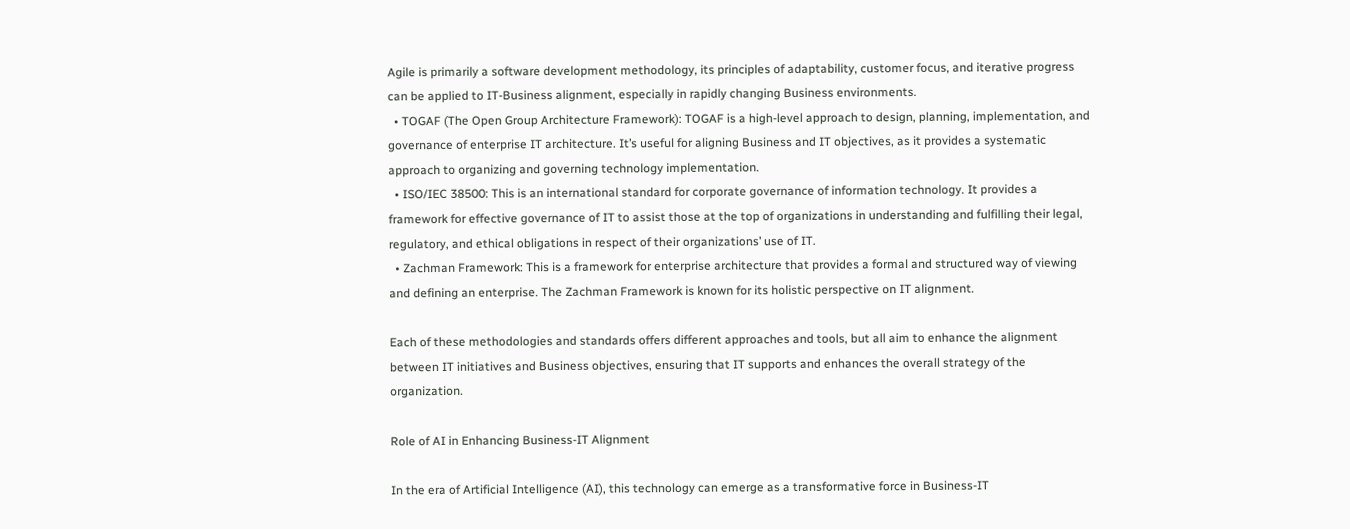Agile is primarily a software development methodology, its principles of adaptability, customer focus, and iterative progress can be applied to IT-Business alignment, especially in rapidly changing Business environments.
  • TOGAF (The Open Group Architecture Framework): TOGAF is a high-level approach to design, planning, implementation, and governance of enterprise IT architecture. It’s useful for aligning Business and IT objectives, as it provides a systematic approach to organizing and governing technology implementation.
  • ISO/IEC 38500: This is an international standard for corporate governance of information technology. It provides a framework for effective governance of IT to assist those at the top of organizations in understanding and fulfilling their legal, regulatory, and ethical obligations in respect of their organizations’ use of IT.
  • Zachman Framework: This is a framework for enterprise architecture that provides a formal and structured way of viewing and defining an enterprise. The Zachman Framework is known for its holistic perspective on IT alignment.

Each of these methodologies and standards offers different approaches and tools, but all aim to enhance the alignment between IT initiatives and Business objectives, ensuring that IT supports and enhances the overall strategy of the organization.

Role of AI in Enhancing Business-IT Alignment

In the era of Artificial Intelligence (AI), this technology can emerge as a transformative force in Business-IT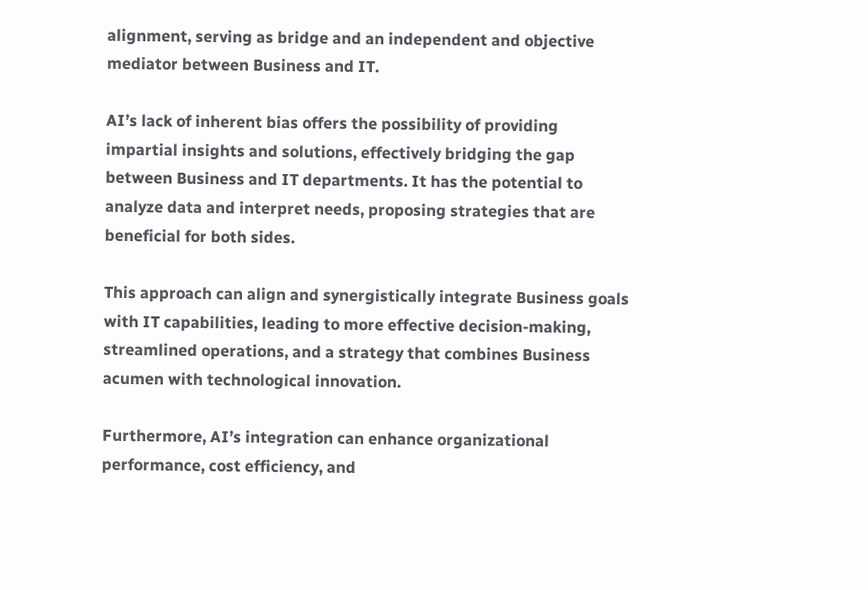alignment, serving as bridge and an independent and objective mediator between Business and IT.

AI’s lack of inherent bias offers the possibility of providing impartial insights and solutions, effectively bridging the gap between Business and IT departments. It has the potential to analyze data and interpret needs, proposing strategies that are beneficial for both sides.

This approach can align and synergistically integrate Business goals with IT capabilities, leading to more effective decision-making, streamlined operations, and a strategy that combines Business acumen with technological innovation.

Furthermore, AI’s integration can enhance organizational performance, cost efficiency, and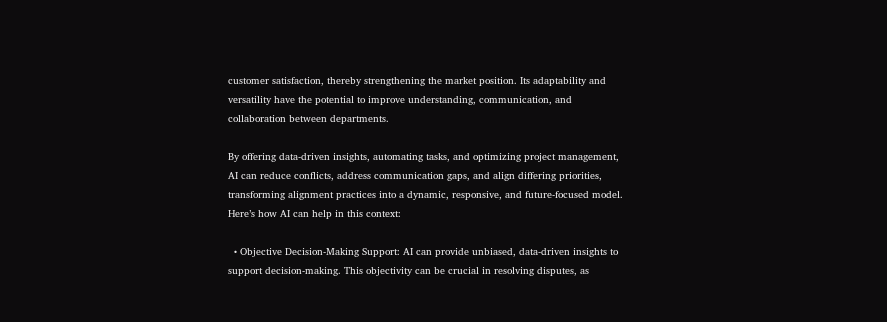customer satisfaction, thereby strengthening the market position. Its adaptability and versatility have the potential to improve understanding, communication, and collaboration between departments.

By offering data-driven insights, automating tasks, and optimizing project management, AI can reduce conflicts, address communication gaps, and align differing priorities, transforming alignment practices into a dynamic, responsive, and future-focused model. Here’s how AI can help in this context:

  • Objective Decision-Making Support: AI can provide unbiased, data-driven insights to support decision-making. This objectivity can be crucial in resolving disputes, as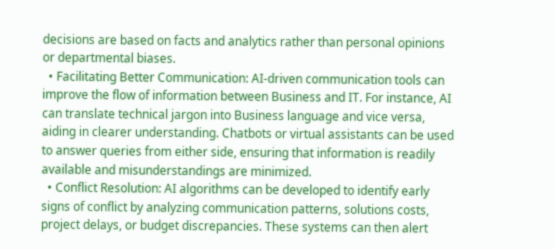decisions are based on facts and analytics rather than personal opinions or departmental biases.
  • Facilitating Better Communication: AI-driven communication tools can improve the flow of information between Business and IT. For instance, AI can translate technical jargon into Business language and vice versa, aiding in clearer understanding. Chatbots or virtual assistants can be used to answer queries from either side, ensuring that information is readily available and misunderstandings are minimized.
  • Conflict Resolution: AI algorithms can be developed to identify early signs of conflict by analyzing communication patterns, solutions costs, project delays, or budget discrepancies. These systems can then alert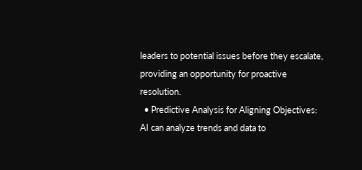leaders to potential issues before they escalate, providing an opportunity for proactive resolution.
  • Predictive Analysis for Aligning Objectives: AI can analyze trends and data to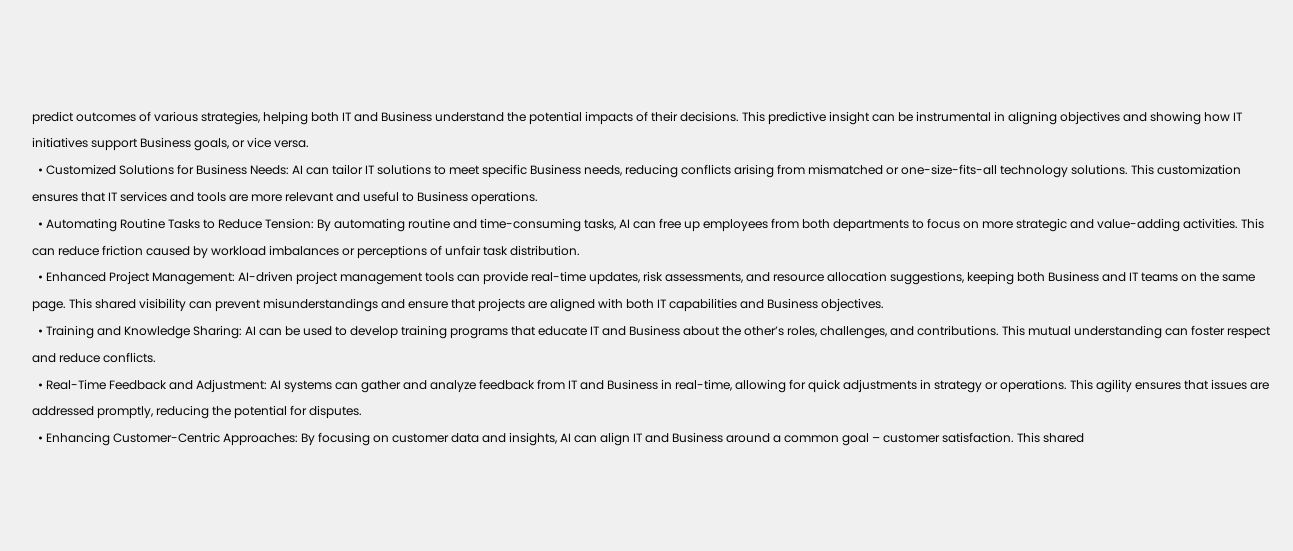predict outcomes of various strategies, helping both IT and Business understand the potential impacts of their decisions. This predictive insight can be instrumental in aligning objectives and showing how IT initiatives support Business goals, or vice versa.
  • Customized Solutions for Business Needs: AI can tailor IT solutions to meet specific Business needs, reducing conflicts arising from mismatched or one-size-fits-all technology solutions. This customization ensures that IT services and tools are more relevant and useful to Business operations.
  • Automating Routine Tasks to Reduce Tension: By automating routine and time-consuming tasks, AI can free up employees from both departments to focus on more strategic and value-adding activities. This can reduce friction caused by workload imbalances or perceptions of unfair task distribution.
  • Enhanced Project Management: AI-driven project management tools can provide real-time updates, risk assessments, and resource allocation suggestions, keeping both Business and IT teams on the same page. This shared visibility can prevent misunderstandings and ensure that projects are aligned with both IT capabilities and Business objectives.
  • Training and Knowledge Sharing: AI can be used to develop training programs that educate IT and Business about the other’s roles, challenges, and contributions. This mutual understanding can foster respect and reduce conflicts.
  • Real-Time Feedback and Adjustment: AI systems can gather and analyze feedback from IT and Business in real-time, allowing for quick adjustments in strategy or operations. This agility ensures that issues are addressed promptly, reducing the potential for disputes.
  • Enhancing Customer-Centric Approaches: By focusing on customer data and insights, AI can align IT and Business around a common goal – customer satisfaction. This shared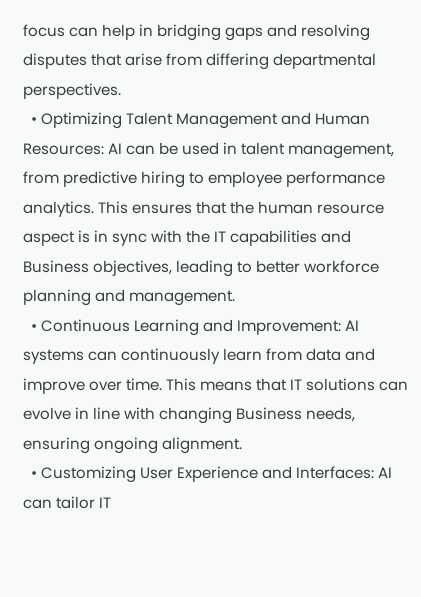focus can help in bridging gaps and resolving disputes that arise from differing departmental perspectives.
  • Optimizing Talent Management and Human Resources: AI can be used in talent management, from predictive hiring to employee performance analytics. This ensures that the human resource aspect is in sync with the IT capabilities and Business objectives, leading to better workforce planning and management.
  • Continuous Learning and Improvement: AI systems can continuously learn from data and improve over time. This means that IT solutions can evolve in line with changing Business needs, ensuring ongoing alignment.
  • Customizing User Experience and Interfaces: AI can tailor IT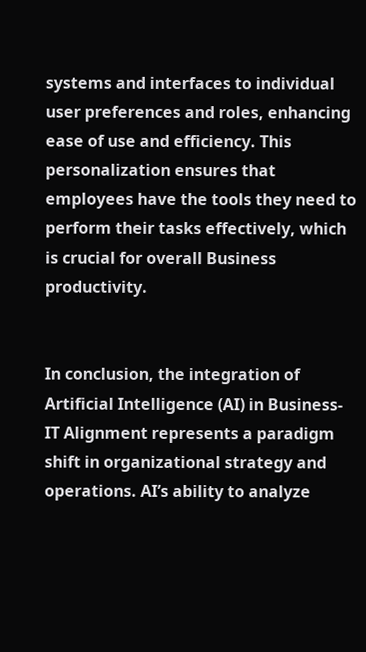systems and interfaces to individual user preferences and roles, enhancing ease of use and efficiency. This personalization ensures that employees have the tools they need to perform their tasks effectively, which is crucial for overall Business productivity.


In conclusion, the integration of Artificial Intelligence (AI) in Business-IT Alignment represents a paradigm shift in organizational strategy and operations. AI’s ability to analyze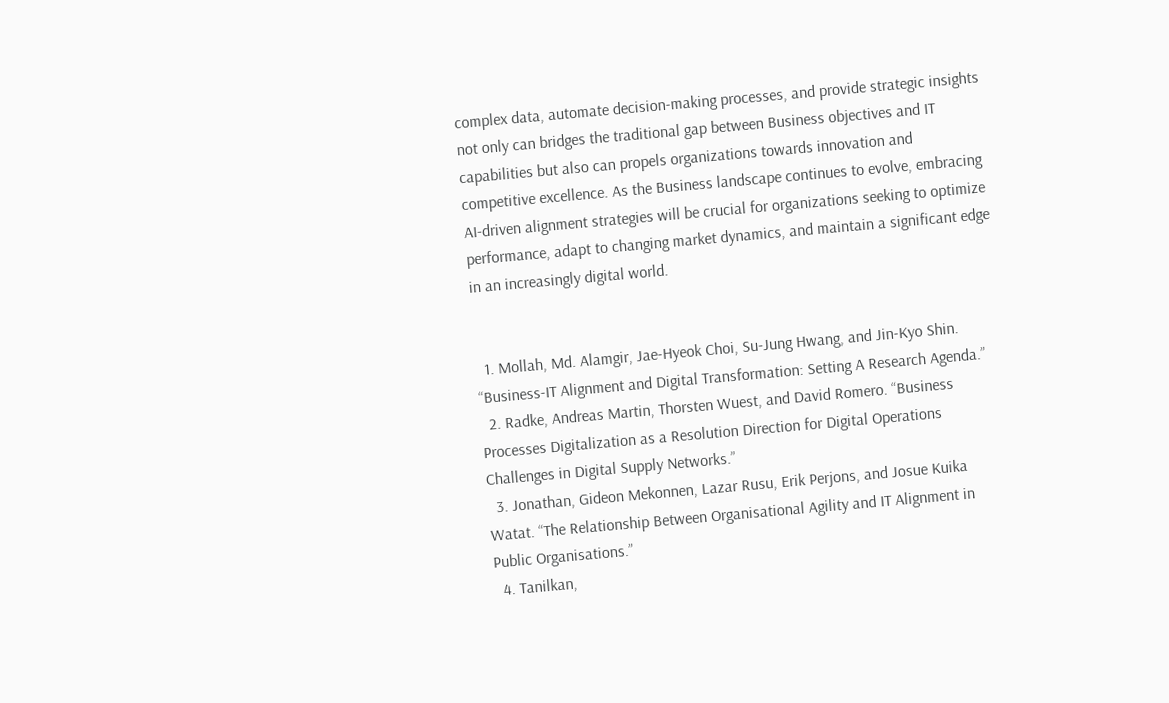complex data, automate decision-making processes, and provide strategic insights not only can bridges the traditional gap between Business objectives and IT capabilities but also can propels organizations towards innovation and competitive excellence. As the Business landscape continues to evolve, embracing AI-driven alignment strategies will be crucial for organizations seeking to optimize performance, adapt to changing market dynamics, and maintain a significant edge in an increasingly digital world.


  1. Mollah, Md. Alamgir, Jae-Hyeok Choi, Su-Jung Hwang, and Jin-Kyo Shin. “Business-IT Alignment and Digital Transformation: Setting A Research Agenda.”
  2. Radke, Andreas Martin, Thorsten Wuest, and David Romero. “Business Processes Digitalization as a Resolution Direction for Digital Operations Challenges in Digital Supply Networks.”
  3. Jonathan, Gideon Mekonnen, Lazar Rusu, Erik Perjons, and Josue Kuika Watat. “The Relationship Between Organisational Agility and IT Alignment in Public Organisations.”
  4. Tanilkan,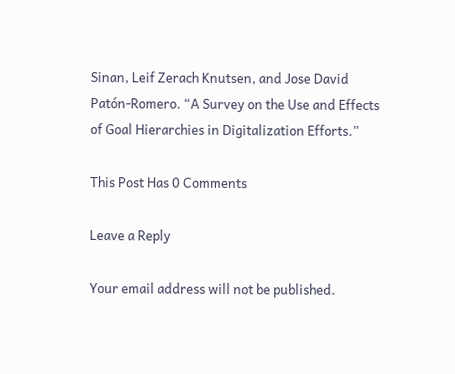Sinan, Leif Zerach Knutsen, and Jose David Patón-Romero. “A Survey on the Use and Effects of Goal Hierarchies in Digitalization Efforts.”

This Post Has 0 Comments

Leave a Reply

Your email address will not be published.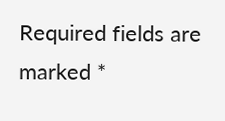Required fields are marked *